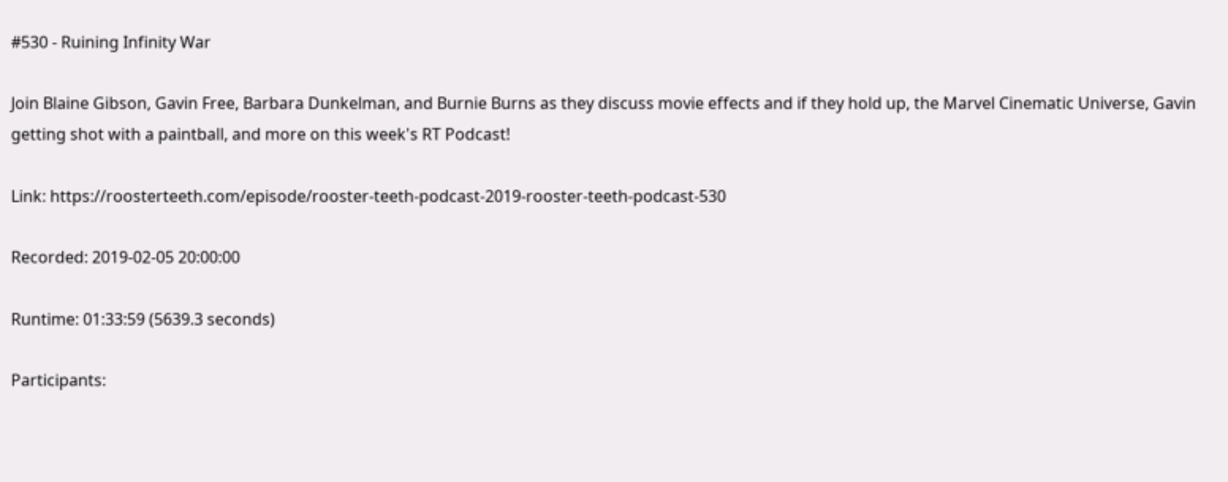#530 - Ruining Infinity War

Join Blaine Gibson, Gavin Free, Barbara Dunkelman, and Burnie Burns as they discuss movie effects and if they hold up, the Marvel Cinematic Universe, Gavin getting shot with a paintball, and more on this week's RT Podcast!

Link: https://roosterteeth.com/episode/rooster-teeth-podcast-2019-rooster-teeth-podcast-530

Recorded: 2019-02-05 20:00:00

Runtime: 01:33:59 (5639.3 seconds)

Participants: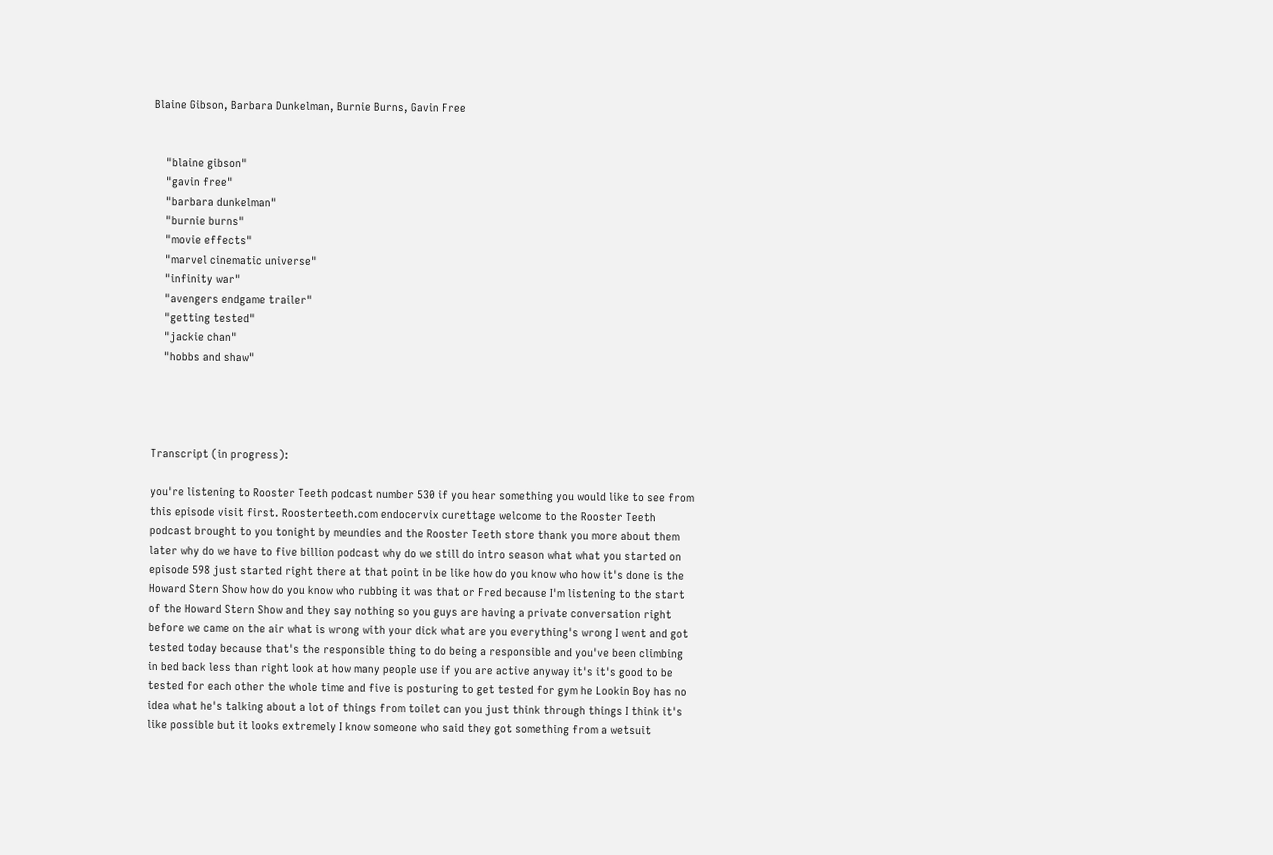Blaine Gibson, Barbara Dunkelman, Burnie Burns, Gavin Free


    "blaine gibson"
    "gavin free"
    "barbara dunkelman"
    "burnie burns"
    "movie effects"
    "marvel cinematic universe"
    "infinity war"
    "avengers endgame trailer"
    "getting tested"
    "jackie chan"
    "hobbs and shaw"




Transcript (in progress):

you're listening to Rooster Teeth podcast number 530 if you hear something you would like to see from this episode visit first. Roosterteeth.com endocervix curettage welcome to the Rooster Teeth podcast brought to you tonight by meundies and the Rooster Teeth store thank you more about them later why do we have to five billion podcast why do we still do intro season what what you started on episode 598 just started right there at that point in be like how do you know who how it's done is the Howard Stern Show how do you know who rubbing it was that or Fred because I'm listening to the start of the Howard Stern Show and they say nothing so you guys are having a private conversation right before we came on the air what is wrong with your dick what are you everything's wrong I went and got tested today because that's the responsible thing to do being a responsible and you've been climbing in bed back less than right look at how many people use if you are active anyway it's it's good to be tested for each other the whole time and five is posturing to get tested for gym he Lookin Boy has no idea what he's talking about a lot of things from toilet can you just think through things I think it's like possible but it looks extremely I know someone who said they got something from a wetsuit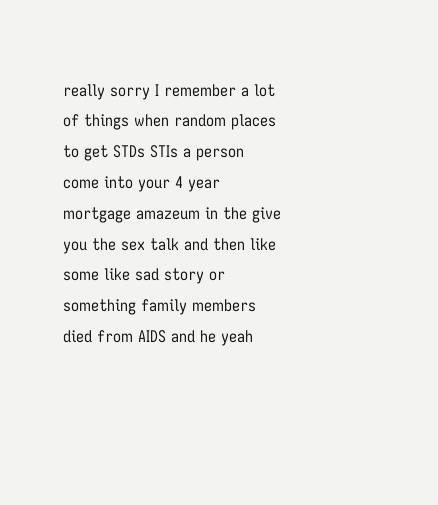really sorry I remember a lot of things when random places to get STDs STIs a person come into your 4 year mortgage amazeum in the give you the sex talk and then like some like sad story or something family members died from AIDS and he yeah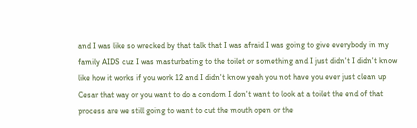and I was like so wrecked by that talk that I was afraid I was going to give everybody in my family AIDS cuz I was masturbating to the toilet or something and I just didn't I didn't know like how it works if you work 12 and I didn't know yeah you not have you ever just clean up Cesar that way or you want to do a condom I don't want to look at a toilet the end of that process are we still going to want to cut the mouth open or the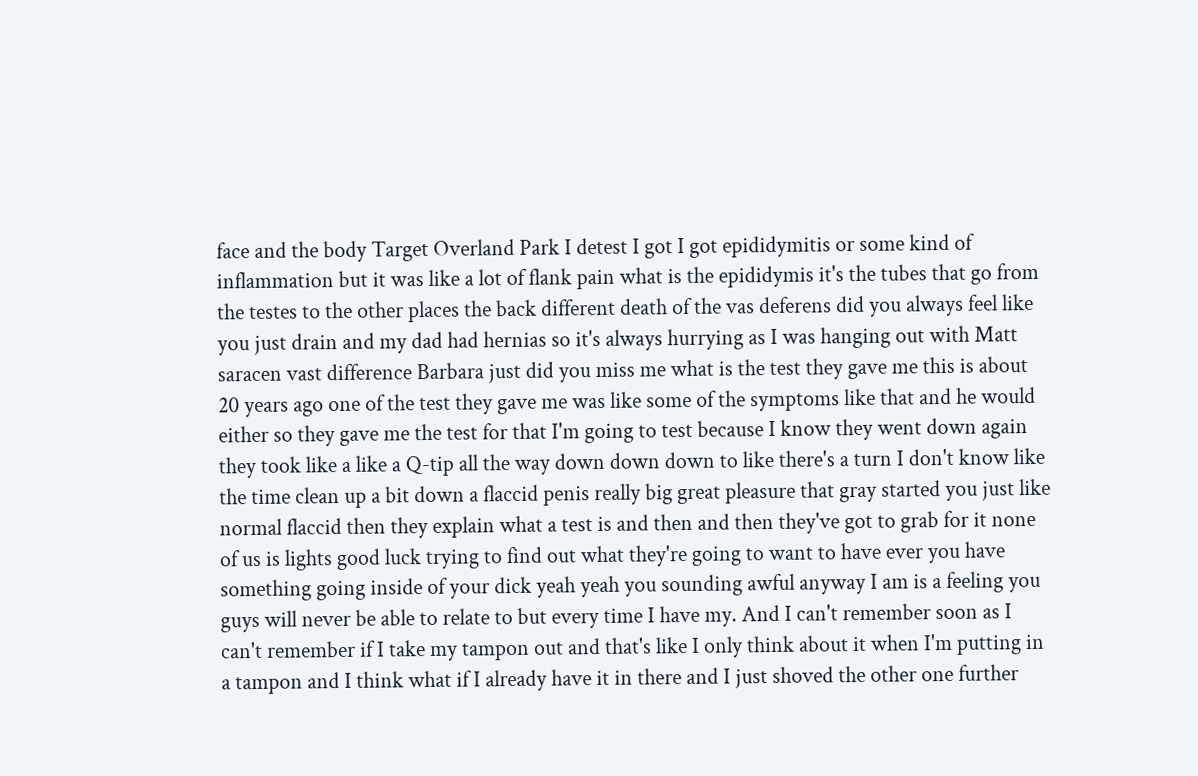face and the body Target Overland Park I detest I got I got epididymitis or some kind of inflammation but it was like a lot of flank pain what is the epididymis it's the tubes that go from the testes to the other places the back different death of the vas deferens did you always feel like you just drain and my dad had hernias so it's always hurrying as I was hanging out with Matt saracen vast difference Barbara just did you miss me what is the test they gave me this is about 20 years ago one of the test they gave me was like some of the symptoms like that and he would either so they gave me the test for that I'm going to test because I know they went down again they took like a like a Q-tip all the way down down down to like there's a turn I don't know like the time clean up a bit down a flaccid penis really big great pleasure that gray started you just like normal flaccid then they explain what a test is and then and then they've got to grab for it none of us is lights good luck trying to find out what they're going to want to have ever you have something going inside of your dick yeah yeah you sounding awful anyway I am is a feeling you guys will never be able to relate to but every time I have my. And I can't remember soon as I can't remember if I take my tampon out and that's like I only think about it when I'm putting in a tampon and I think what if I already have it in there and I just shoved the other one further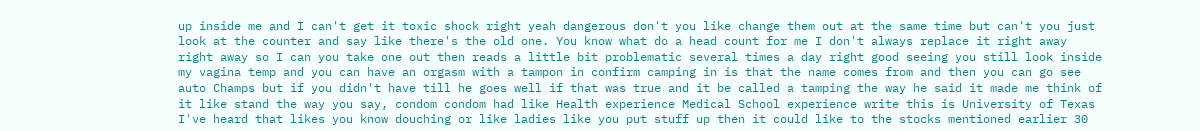up inside me and I can't get it toxic shock right yeah dangerous don't you like change them out at the same time but can't you just look at the counter and say like there's the old one. You know what do a head count for me I don't always replace it right away right away so I can you take one out then reads a little bit problematic several times a day right good seeing you still look inside my vagina temp and you can have an orgasm with a tampon in confirm camping in is that the name comes from and then you can go see auto Champs but if you didn't have till he goes well if that was true and it be called a tamping the way he said it made me think of it like stand the way you say, condom condom had like Health experience Medical School experience write this is University of Texas I've heard that likes you know douching or like ladies like you put stuff up then it could like to the stocks mentioned earlier 30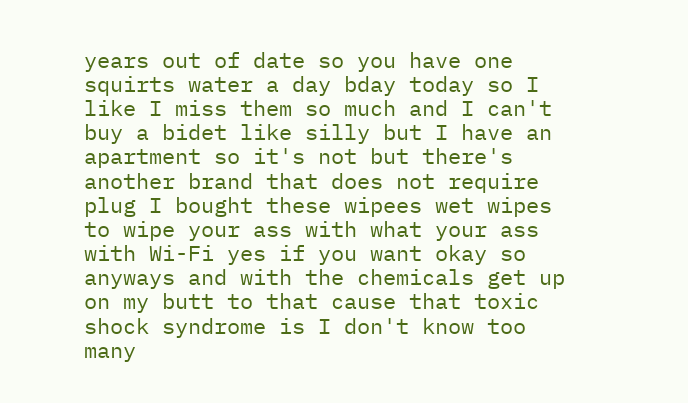years out of date so you have one squirts water a day bday today so I like I miss them so much and I can't buy a bidet like silly but I have an apartment so it's not but there's another brand that does not require plug I bought these wipees wet wipes to wipe your ass with what your ass with Wi-Fi yes if you want okay so anyways and with the chemicals get up on my butt to that cause that toxic shock syndrome is I don't know too many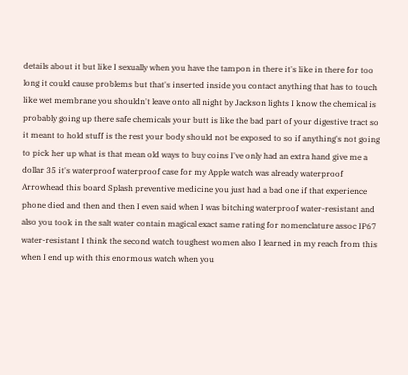details about it but like I sexually when you have the tampon in there it's like in there for too long it could cause problems but that's inserted inside you contact anything that has to touch like wet membrane you shouldn't leave onto all night by Jackson lights I know the chemical is probably going up there safe chemicals your butt is like the bad part of your digestive tract so it meant to hold stuff is the rest your body should not be exposed to so if anything's not going to pick her up what is that mean old ways to buy coins I've only had an extra hand give me a dollar 35 it's waterproof waterproof case for my Apple watch was already waterproof Arrowhead this board Splash preventive medicine you just had a bad one if that experience phone died and then and then I even said when I was bitching waterproof water-resistant and also you took in the salt water contain magical exact same rating for nomenclature assoc IP67 water-resistant I think the second watch toughest women also I learned in my reach from this when I end up with this enormous watch when you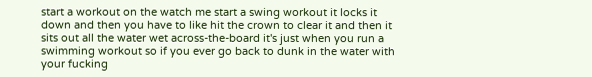start a workout on the watch me start a swing workout it locks it down and then you have to like hit the crown to clear it and then it sits out all the water wet across-the-board it's just when you run a swimming workout so if you ever go back to dunk in the water with your fucking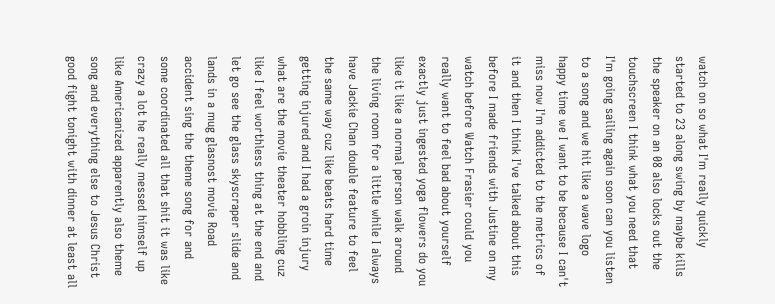watch on so what I'm really quickly started to 23 along swing by maybe kills the speaker on an 08 also locks out the touchscreen I think what you need that I'm going sailing again soon can you listen to a song and we hit like a wave logo happy time we I want to be because I can't miss now I'm addicted to the metrics of it and then I think I've talked about this before I made friends with Justine on my watch before Watch Frasier could you really want to feel bad about yourself exactly just ingested yoga flowers do you like it like a normal person walk around the living room for a little while I always have Jackie Chan double feature to feel the same way cuz like beats hard time getting injured and I had a groin injury what are the movie theater hobbling cuz like I feel worthless thing at the end and let go see the glass skyscraper slide and lands in a mug glasnost movie Road accident sing the theme song for and some coordinated all that shit it was like crazy a lot he really messed himself up like Americanized apparently also theme song and everything else to Jesus Christ good fight tonight with dinner at least all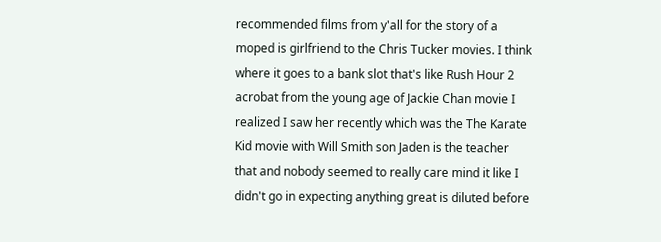recommended films from y'all for the story of a moped is girlfriend to the Chris Tucker movies. I think where it goes to a bank slot that's like Rush Hour 2 acrobat from the young age of Jackie Chan movie I realized I saw her recently which was the The Karate Kid movie with Will Smith son Jaden is the teacher that and nobody seemed to really care mind it like I didn't go in expecting anything great is diluted before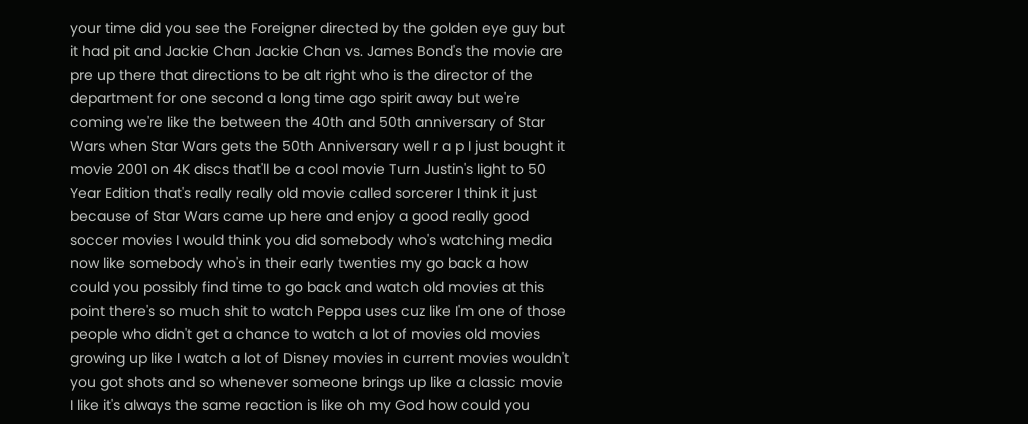your time did you see the Foreigner directed by the golden eye guy but it had pit and Jackie Chan Jackie Chan vs. James Bond's the movie are pre up there that directions to be alt right who is the director of the department for one second a long time ago spirit away but we're coming we're like the between the 40th and 50th anniversary of Star Wars when Star Wars gets the 50th Anniversary well r a p I just bought it movie 2001 on 4K discs that'll be a cool movie Turn Justin's light to 50 Year Edition that's really really old movie called sorcerer I think it just because of Star Wars came up here and enjoy a good really good soccer movies I would think you did somebody who's watching media now like somebody who's in their early twenties my go back a how could you possibly find time to go back and watch old movies at this point there's so much shit to watch Peppa uses cuz like I'm one of those people who didn't get a chance to watch a lot of movies old movies growing up like I watch a lot of Disney movies in current movies wouldn't you got shots and so whenever someone brings up like a classic movie I like it's always the same reaction is like oh my God how could you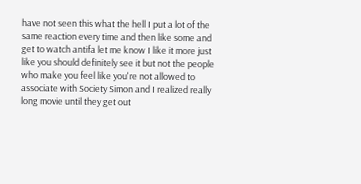have not seen this what the hell I put a lot of the same reaction every time and then like some and get to watch antifa let me know I like it more just like you should definitely see it but not the people who make you feel like you're not allowed to associate with Society Simon and I realized really long movie until they get out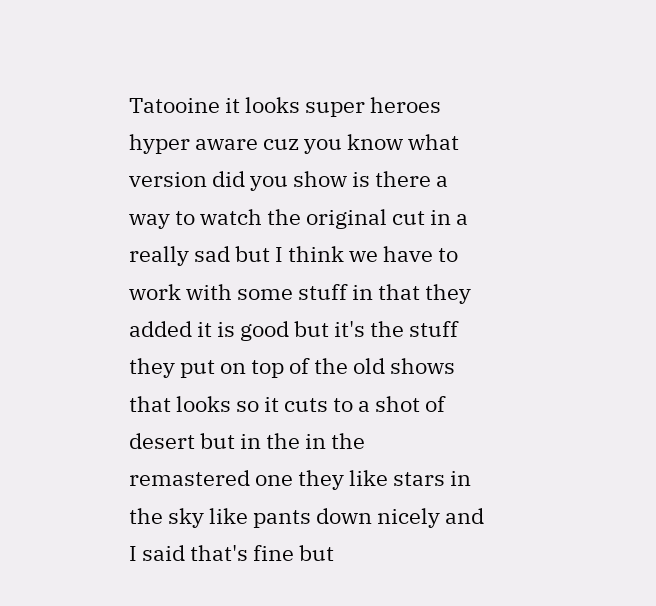Tatooine it looks super heroes hyper aware cuz you know what version did you show is there a way to watch the original cut in a really sad but I think we have to work with some stuff in that they added it is good but it's the stuff they put on top of the old shows that looks so it cuts to a shot of desert but in the in the remastered one they like stars in the sky like pants down nicely and I said that's fine but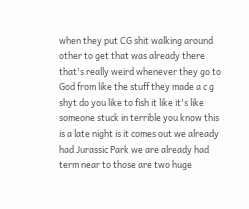when they put CG shit walking around other to get that was already there that's really weird whenever they go to God from like the stuff they made a c g shyt do you like to fish it like it's like someone stuck in terrible you know this is a late night is it comes out we already had Jurassic Park we are already had term near to those are two huge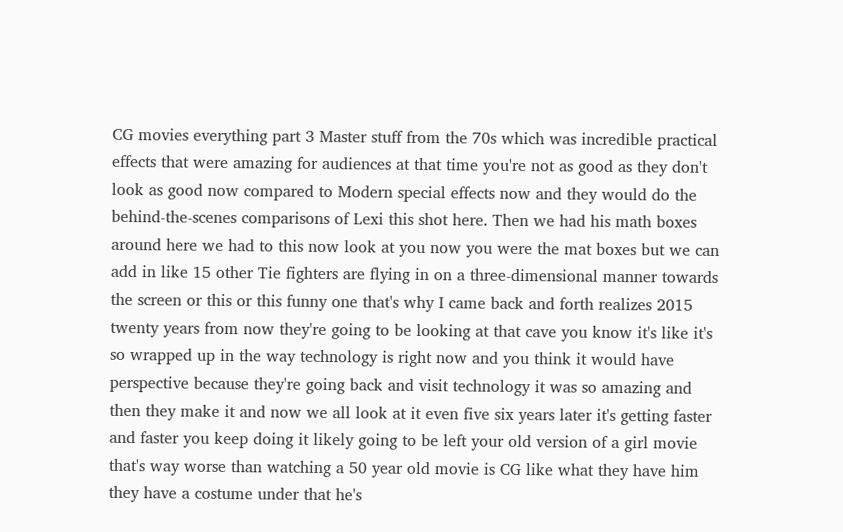CG movies everything part 3 Master stuff from the 70s which was incredible practical effects that were amazing for audiences at that time you're not as good as they don't look as good now compared to Modern special effects now and they would do the behind-the-scenes comparisons of Lexi this shot here. Then we had his math boxes around here we had to this now look at you now you were the mat boxes but we can add in like 15 other Tie fighters are flying in on a three-dimensional manner towards the screen or this or this funny one that's why I came back and forth realizes 2015 twenty years from now they're going to be looking at that cave you know it's like it's so wrapped up in the way technology is right now and you think it would have perspective because they're going back and visit technology it was so amazing and then they make it and now we all look at it even five six years later it's getting faster and faster you keep doing it likely going to be left your old version of a girl movie that's way worse than watching a 50 year old movie is CG like what they have him they have a costume under that he's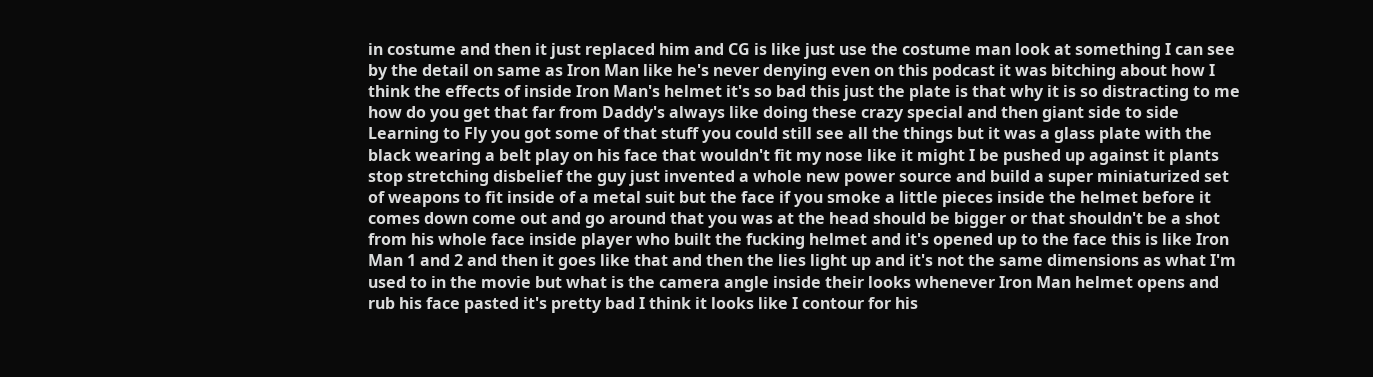in costume and then it just replaced him and CG is like just use the costume man look at something I can see by the detail on same as Iron Man like he's never denying even on this podcast it was bitching about how I think the effects of inside Iron Man's helmet it's so bad this just the plate is that why it is so distracting to me how do you get that far from Daddy's always like doing these crazy special and then giant side to side Learning to Fly you got some of that stuff you could still see all the things but it was a glass plate with the black wearing a belt play on his face that wouldn't fit my nose like it might I be pushed up against it plants stop stretching disbelief the guy just invented a whole new power source and build a super miniaturized set of weapons to fit inside of a metal suit but the face if you smoke a little pieces inside the helmet before it comes down come out and go around that you was at the head should be bigger or that shouldn't be a shot from his whole face inside player who built the fucking helmet and it's opened up to the face this is like Iron Man 1 and 2 and then it goes like that and then the lies light up and it's not the same dimensions as what I'm used to in the movie but what is the camera angle inside their looks whenever Iron Man helmet opens and rub his face pasted it's pretty bad I think it looks like I contour for his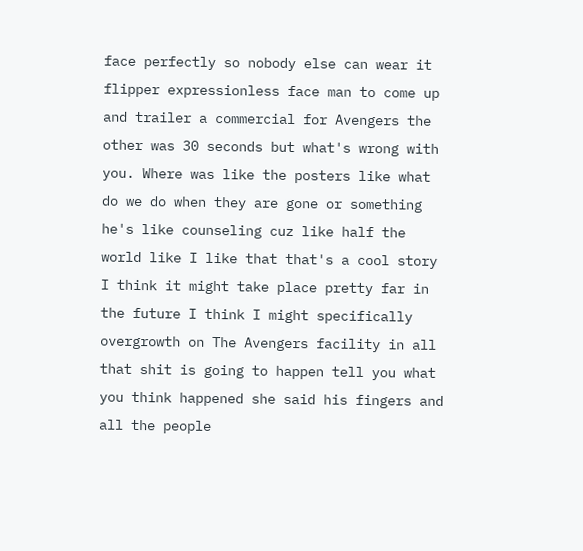face perfectly so nobody else can wear it flipper expressionless face man to come up and trailer a commercial for Avengers the other was 30 seconds but what's wrong with you. Where was like the posters like what do we do when they are gone or something he's like counseling cuz like half the world like I like that that's a cool story I think it might take place pretty far in the future I think I might specifically overgrowth on The Avengers facility in all that shit is going to happen tell you what you think happened she said his fingers and all the people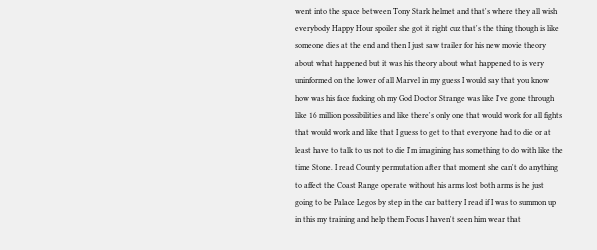went into the space between Tony Stark helmet and that's where they all wish everybody Happy Hour spoiler she got it right cuz that's the thing though is like someone dies at the end and then I just saw trailer for his new movie theory about what happened but it was his theory about what happened to is very uninformed on the lower of all Marvel in my guess I would say that you know how was his face fucking oh my God Doctor Strange was like I've gone through like 16 million possibilities and like there's only one that would work for all fights that would work and like that I guess to get to that everyone had to die or at least have to talk to us not to die I'm imagining has something to do with like the time Stone. I read County permutation after that moment she can't do anything to affect the Coast Range operate without his arms lost both arms is he just going to be Palace Legos by step in the car battery I read if I was to summon up in this my training and help them Focus I haven't seen him wear that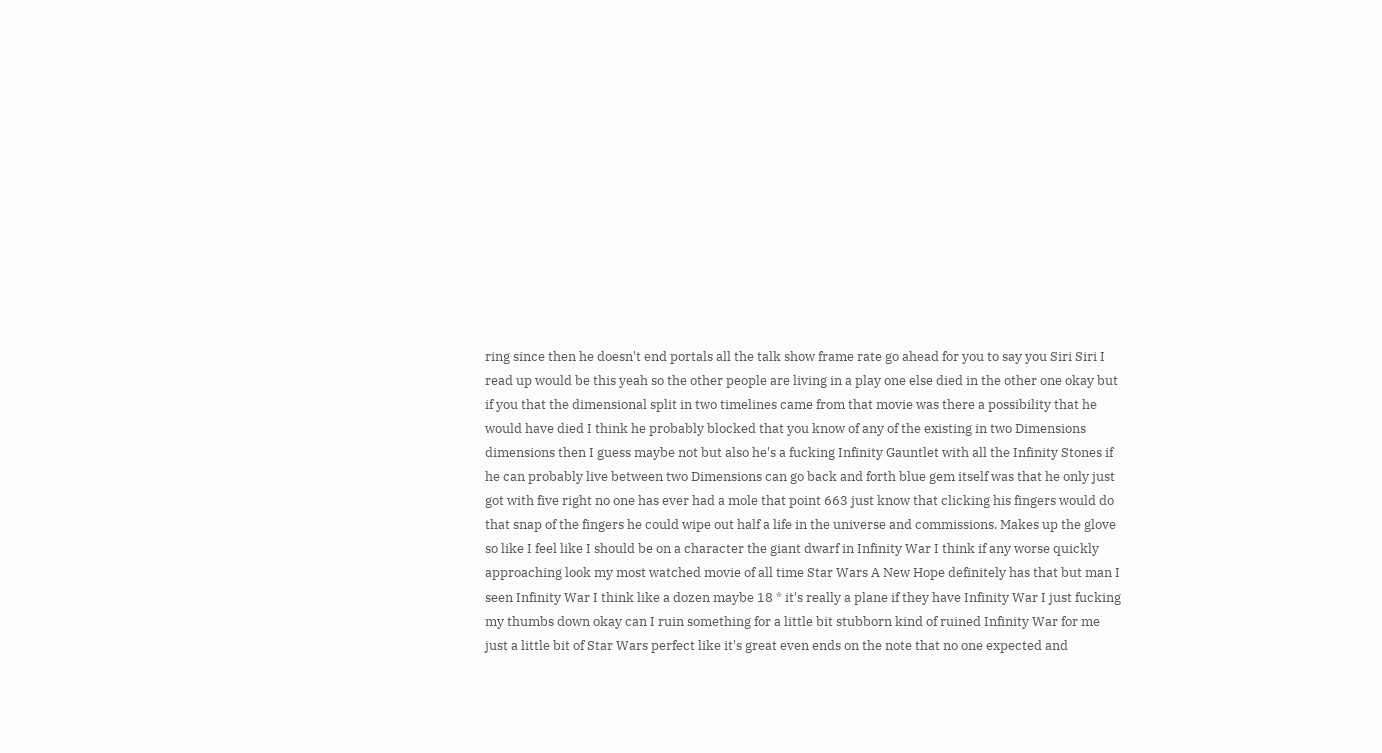ring since then he doesn't end portals all the talk show frame rate go ahead for you to say you Siri Siri I read up would be this yeah so the other people are living in a play one else died in the other one okay but if you that the dimensional split in two timelines came from that movie was there a possibility that he would have died I think he probably blocked that you know of any of the existing in two Dimensions dimensions then I guess maybe not but also he's a fucking Infinity Gauntlet with all the Infinity Stones if he can probably live between two Dimensions can go back and forth blue gem itself was that he only just got with five right no one has ever had a mole that point 663 just know that clicking his fingers would do that snap of the fingers he could wipe out half a life in the universe and commissions. Makes up the glove so like I feel like I should be on a character the giant dwarf in Infinity War I think if any worse quickly approaching look my most watched movie of all time Star Wars A New Hope definitely has that but man I seen Infinity War I think like a dozen maybe 18 * it's really a plane if they have Infinity War I just fucking my thumbs down okay can I ruin something for a little bit stubborn kind of ruined Infinity War for me just a little bit of Star Wars perfect like it's great even ends on the note that no one expected and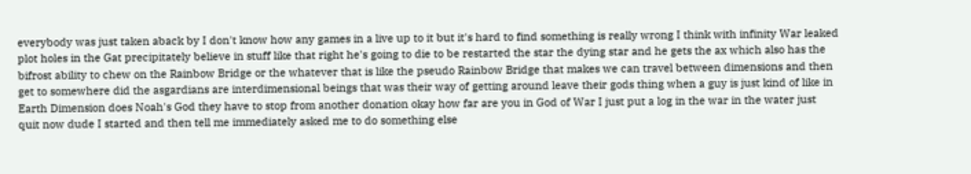everybody was just taken aback by I don't know how any games in a live up to it but it's hard to find something is really wrong I think with infinity War leaked plot holes in the Gat precipitately believe in stuff like that right he's going to die to be restarted the star the dying star and he gets the ax which also has the bifrost ability to chew on the Rainbow Bridge or the whatever that is like the pseudo Rainbow Bridge that makes we can travel between dimensions and then get to somewhere did the asgardians are interdimensional beings that was their way of getting around leave their gods thing when a guy is just kind of like in Earth Dimension does Noah's God they have to stop from another donation okay how far are you in God of War I just put a log in the war in the water just quit now dude I started and then tell me immediately asked me to do something else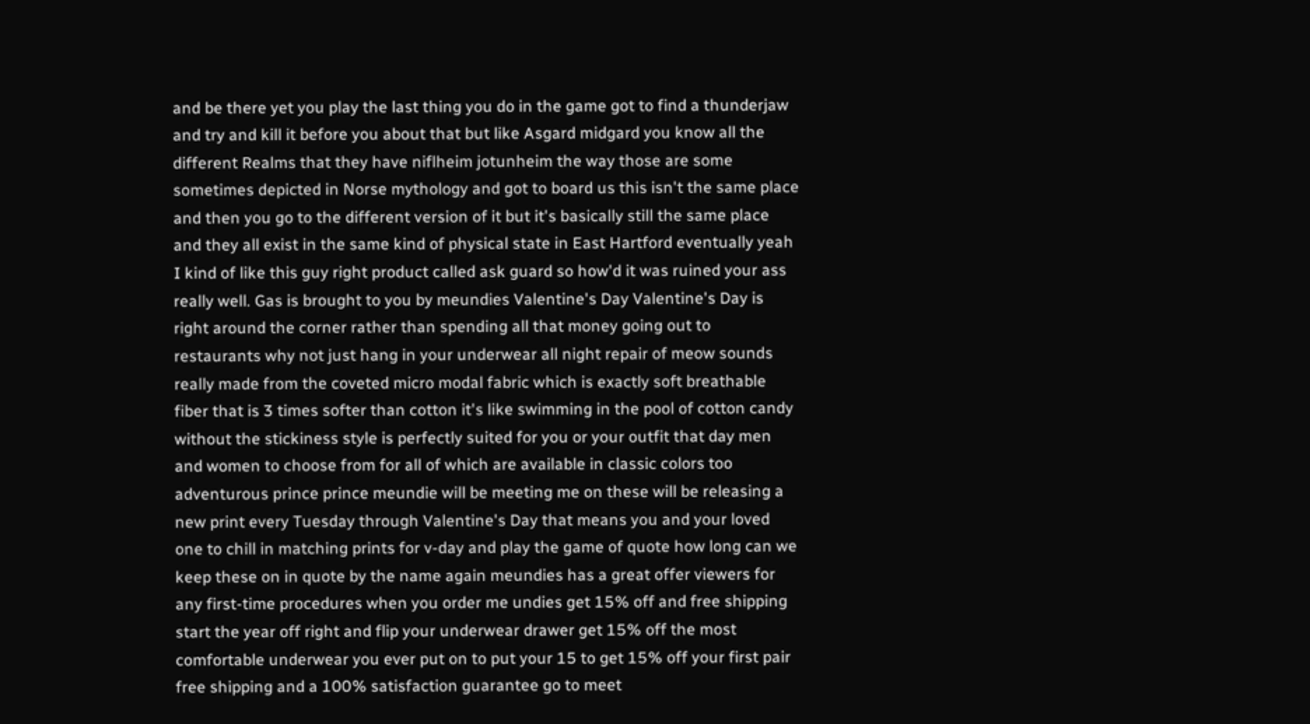and be there yet you play the last thing you do in the game got to find a thunderjaw and try and kill it before you about that but like Asgard midgard you know all the different Realms that they have niflheim jotunheim the way those are some sometimes depicted in Norse mythology and got to board us this isn't the same place and then you go to the different version of it but it's basically still the same place and they all exist in the same kind of physical state in East Hartford eventually yeah I kind of like this guy right product called ask guard so how'd it was ruined your ass really well. Gas is brought to you by meundies Valentine's Day Valentine's Day is right around the corner rather than spending all that money going out to restaurants why not just hang in your underwear all night repair of meow sounds really made from the coveted micro modal fabric which is exactly soft breathable fiber that is 3 times softer than cotton it's like swimming in the pool of cotton candy without the stickiness style is perfectly suited for you or your outfit that day men and women to choose from for all of which are available in classic colors too adventurous prince prince meundie will be meeting me on these will be releasing a new print every Tuesday through Valentine's Day that means you and your loved one to chill in matching prints for v-day and play the game of quote how long can we keep these on in quote by the name again meundies has a great offer viewers for any first-time procedures when you order me undies get 15% off and free shipping start the year off right and flip your underwear drawer get 15% off the most comfortable underwear you ever put on to put your 15 to get 15% off your first pair free shipping and a 100% satisfaction guarantee go to meet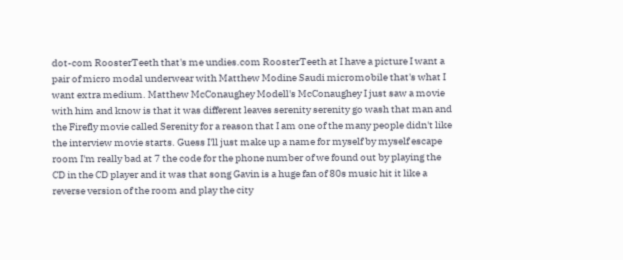dot-com RoosterTeeth that's me undies.com RoosterTeeth at I have a picture I want a pair of micro modal underwear with Matthew Modine Saudi micromobile that's what I want extra medium. Matthew McConaughey Modell's McConaughey I just saw a movie with him and know is that it was different leaves serenity serenity go wash that man and the Firefly movie called Serenity for a reason that I am one of the many people didn't like the interview movie starts. Guess I'll just make up a name for myself by myself escape room I'm really bad at 7 the code for the phone number of we found out by playing the CD in the CD player and it was that song Gavin is a huge fan of 80s music hit it like a reverse version of the room and play the city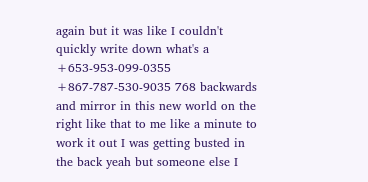again but it was like I couldn't quickly write down what's a +653-953-099-0355 +867-787-530-9035 768 backwards and mirror in this new world on the right like that to me like a minute to work it out I was getting busted in the back yeah but someone else I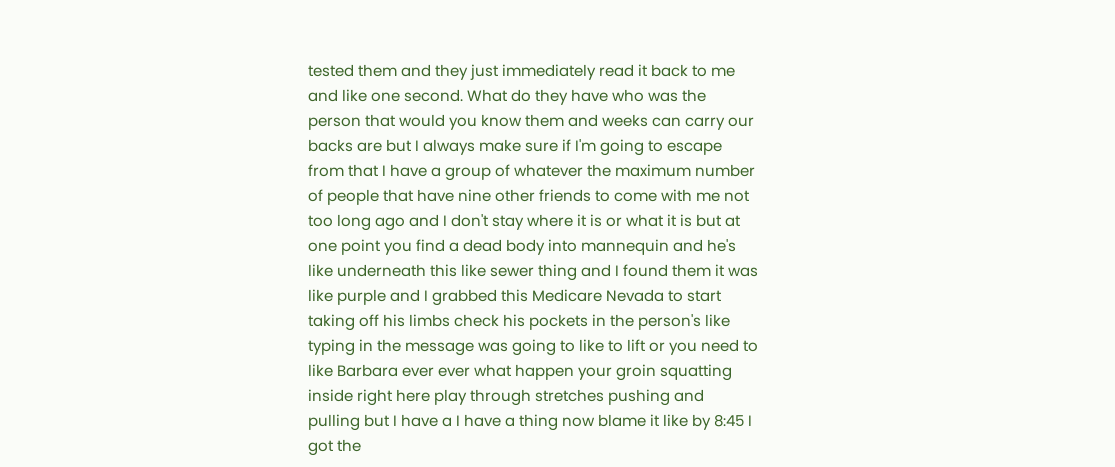tested them and they just immediately read it back to me and like one second. What do they have who was the person that would you know them and weeks can carry our backs are but I always make sure if I'm going to escape from that I have a group of whatever the maximum number of people that have nine other friends to come with me not too long ago and I don't stay where it is or what it is but at one point you find a dead body into mannequin and he's like underneath this like sewer thing and I found them it was like purple and I grabbed this Medicare Nevada to start taking off his limbs check his pockets in the person's like typing in the message was going to like to lift or you need to like Barbara ever ever what happen your groin squatting inside right here play through stretches pushing and pulling but I have a I have a thing now blame it like by 8:45 I got the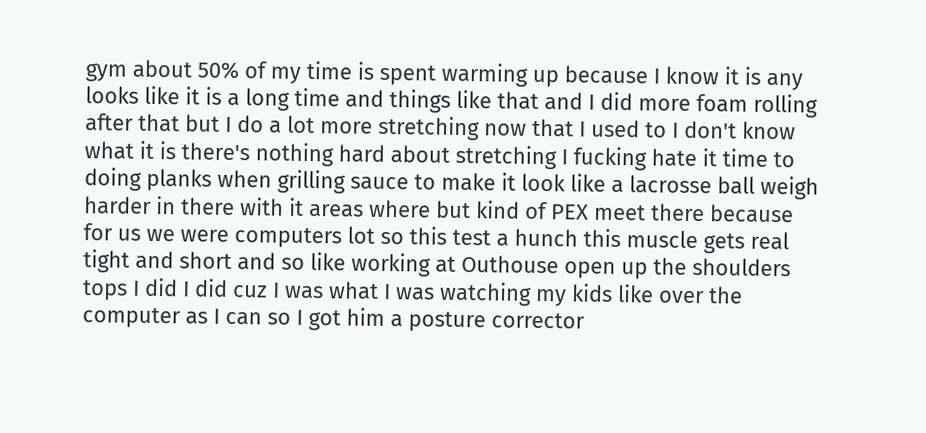gym about 50% of my time is spent warming up because I know it is any looks like it is a long time and things like that and I did more foam rolling after that but I do a lot more stretching now that I used to I don't know what it is there's nothing hard about stretching I fucking hate it time to doing planks when grilling sauce to make it look like a lacrosse ball weigh harder in there with it areas where but kind of PEX meet there because for us we were computers lot so this test a hunch this muscle gets real tight and short and so like working at Outhouse open up the shoulders tops I did I did cuz I was what I was watching my kids like over the computer as I can so I got him a posture corrector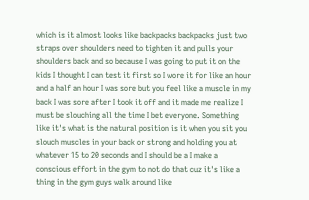which is it almost looks like backpacks backpacks just two straps over shoulders need to tighten it and pulls your shoulders back and so because I was going to put it on the kids I thought I can test it first so I wore it for like an hour and a half an hour I was sore but you feel like a muscle in my back I was sore after I took it off and it made me realize I must be slouching all the time I bet everyone. Something like it's what is the natural position is it when you sit you slouch muscles in your back or strong and holding you at whatever 15 to 20 seconds and I should be a I make a conscious effort in the gym to not do that cuz it's like a thing in the gym guys walk around like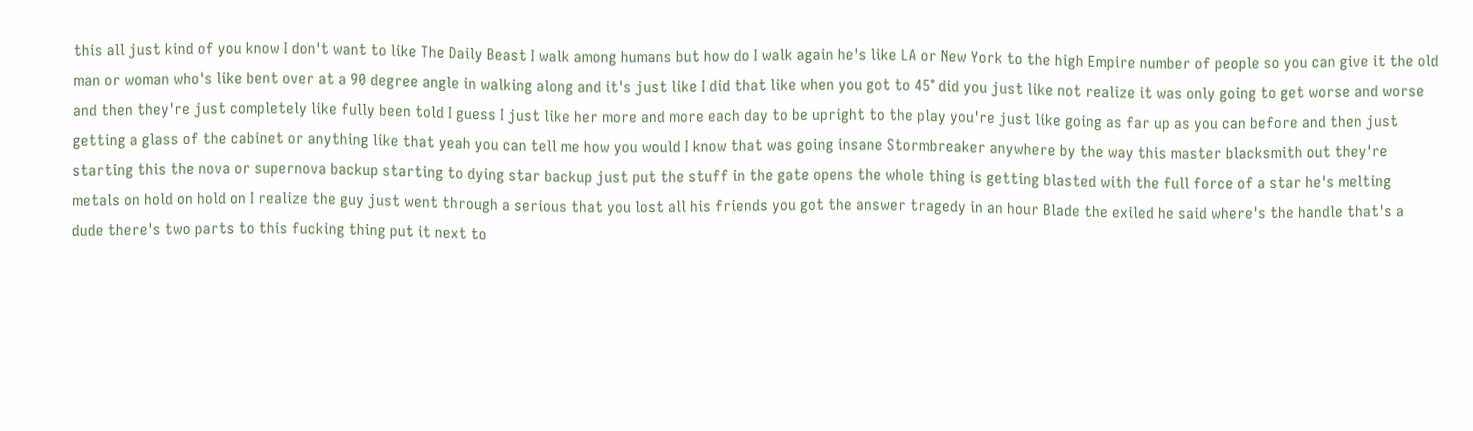this all just kind of you know I don't want to like The Daily Beast I walk among humans but how do I walk again he's like LA or New York to the high Empire number of people so you can give it the old man or woman who's like bent over at a 90 degree angle in walking along and it's just like I did that like when you got to 45° did you just like not realize it was only going to get worse and worse and then they're just completely like fully been told I guess I just like her more and more each day to be upright to the play you're just like going as far up as you can before and then just getting a glass of the cabinet or anything like that yeah you can tell me how you would I know that was going insane Stormbreaker anywhere by the way this master blacksmith out they're starting this the nova or supernova backup starting to dying star backup just put the stuff in the gate opens the whole thing is getting blasted with the full force of a star he's melting metals on hold on hold on I realize the guy just went through a serious that you lost all his friends you got the answer tragedy in an hour Blade the exiled he said where's the handle that's a dude there's two parts to this fucking thing put it next to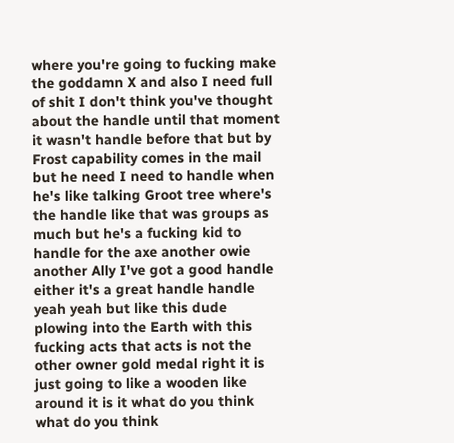where you're going to fucking make the goddamn X and also I need full of shit I don't think you've thought about the handle until that moment it wasn't handle before that but by Frost capability comes in the mail but he need I need to handle when he's like talking Groot tree where's the handle like that was groups as much but he's a fucking kid to handle for the axe another owie another Ally I've got a good handle either it's a great handle handle yeah yeah but like this dude plowing into the Earth with this fucking acts that acts is not the other owner gold medal right it is just going to like a wooden like around it is it what do you think what do you think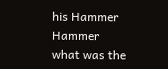his Hammer Hammer what was the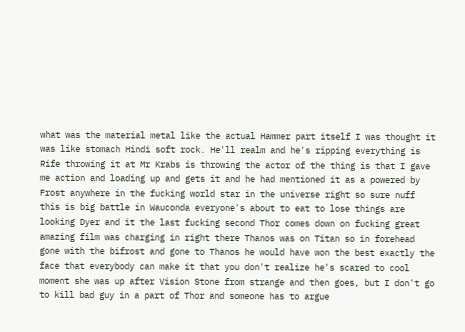what was the material metal like the actual Hammer part itself I was thought it was like stomach Hindi soft rock. He'll realm and he's ripping everything is Rife throwing it at Mr Krabs is throwing the actor of the thing is that I gave me action and loading up and gets it and he had mentioned it as a powered by Frost anywhere in the fucking world star in the universe right so sure nuff this is big battle in Wauconda everyone's about to eat to lose things are looking Dyer and it the last fucking second Thor comes down on fucking great amazing film was charging in right there Thanos was on Titan so in forehead gone with the bifrost and gone to Thanos he would have won the best exactly the face that everybody can make it that you don't realize he's scared to cool moment she was up after Vision Stone from strange and then goes, but I don't go to kill bad guy in a part of Thor and someone has to argue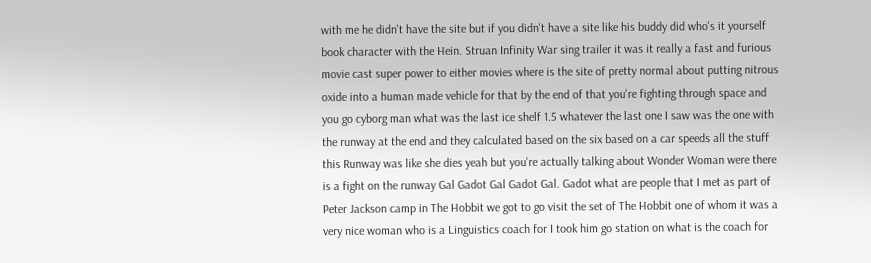with me he didn't have the site but if you didn't have a site like his buddy did who's it yourself book character with the Hein. Struan Infinity War sing trailer it was it really a fast and furious movie cast super power to either movies where is the site of pretty normal about putting nitrous oxide into a human made vehicle for that by the end of that you're fighting through space and you go cyborg man what was the last ice shelf 1.5 whatever the last one I saw was the one with the runway at the end and they calculated based on the six based on a car speeds all the stuff this Runway was like she dies yeah but you're actually talking about Wonder Woman were there is a fight on the runway Gal Gadot Gal Gadot Gal. Gadot what are people that I met as part of Peter Jackson camp in The Hobbit we got to go visit the set of The Hobbit one of whom it was a very nice woman who is a Linguistics coach for I took him go station on what is the coach for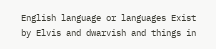English language or languages Exist by Elvis and dwarvish and things in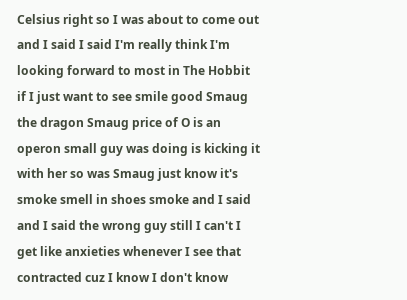Celsius right so I was about to come out and I said I said I'm really think I'm looking forward to most in The Hobbit if I just want to see smile good Smaug the dragon Smaug price of O is an operon small guy was doing is kicking it with her so was Smaug just know it's smoke smell in shoes smoke and I said and I said the wrong guy still I can't I get like anxieties whenever I see that contracted cuz I know I don't know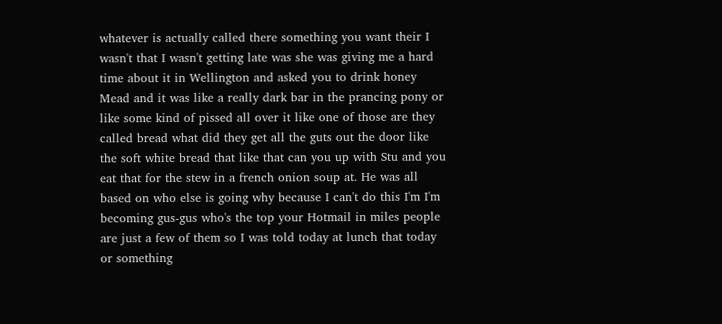whatever is actually called there something you want their I wasn't that I wasn't getting late was she was giving me a hard time about it in Wellington and asked you to drink honey Mead and it was like a really dark bar in the prancing pony or like some kind of pissed all over it like one of those are they called bread what did they get all the guts out the door like the soft white bread that like that can you up with Stu and you eat that for the stew in a french onion soup at. He was all based on who else is going why because I can't do this I'm I'm becoming gus-gus who's the top your Hotmail in miles people are just a few of them so I was told today at lunch that today or something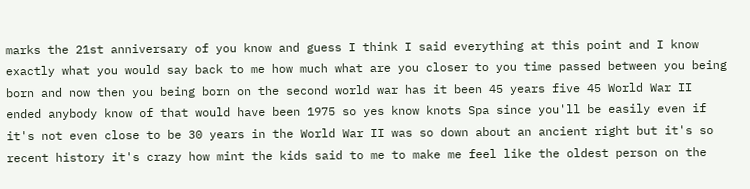marks the 21st anniversary of you know and guess I think I said everything at this point and I know exactly what you would say back to me how much what are you closer to you time passed between you being born and now then you being born on the second world war has it been 45 years five 45 World War II ended anybody know of that would have been 1975 so yes know knots Spa since you'll be easily even if it's not even close to be 30 years in the World War II was so down about an ancient right but it's so recent history it's crazy how mint the kids said to me to make me feel like the oldest person on the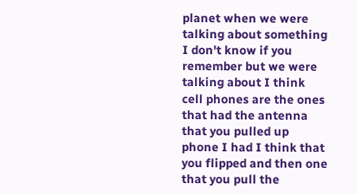planet when we were talking about something I don't know if you remember but we were talking about I think cell phones are the ones that had the antenna that you pulled up phone I had I think that you flipped and then one that you pull the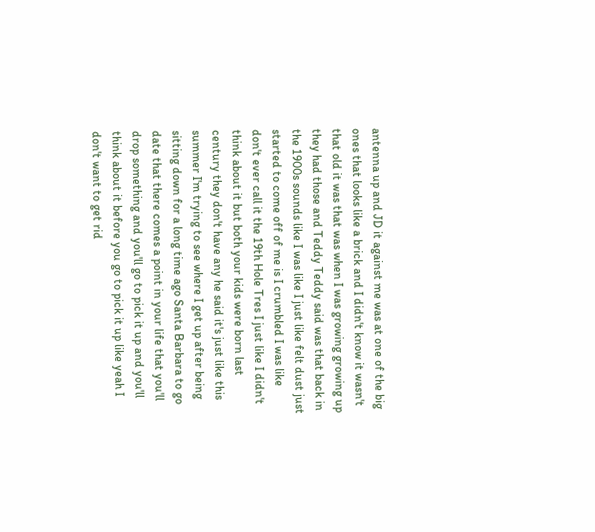antenna up and JD it against me was at one of the big ones that looks like a brick and I didn't know it wasn't that old it was that was when I was growing growing up they had those and Teddy Teddy said was that back in the 1900s sounds like I was like I just like felt dust just started to come off of me is I crumbled I was like don't ever call it the 19th Hole Tres I just like I didn't think about it but both your kids were born last century they don't have any he said it's just like this summer I'm trying to see where I get up after being sitting down for a long time ago Santa Barbara to go date that there comes a point in your life that you'll drop something and you'll go to pick it up and you'll think about it before you go to pick it up like yeah I don't want to get rid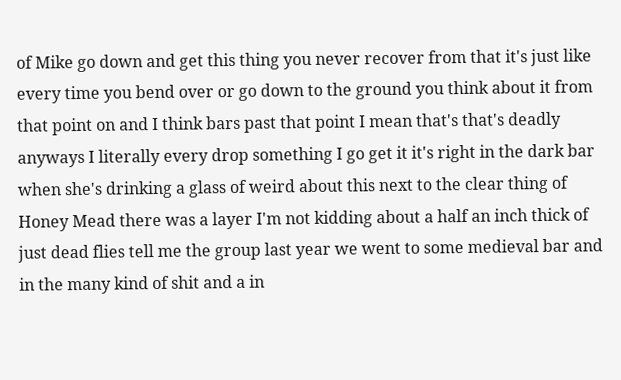of Mike go down and get this thing you never recover from that it's just like every time you bend over or go down to the ground you think about it from that point on and I think bars past that point I mean that's that's deadly anyways I literally every drop something I go get it it's right in the dark bar when she's drinking a glass of weird about this next to the clear thing of Honey Mead there was a layer I'm not kidding about a half an inch thick of just dead flies tell me the group last year we went to some medieval bar and in the many kind of shit and a in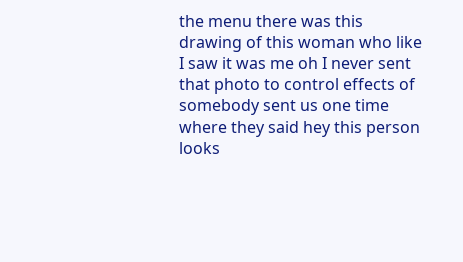the menu there was this drawing of this woman who like I saw it was me oh I never sent that photo to control effects of somebody sent us one time where they said hey this person looks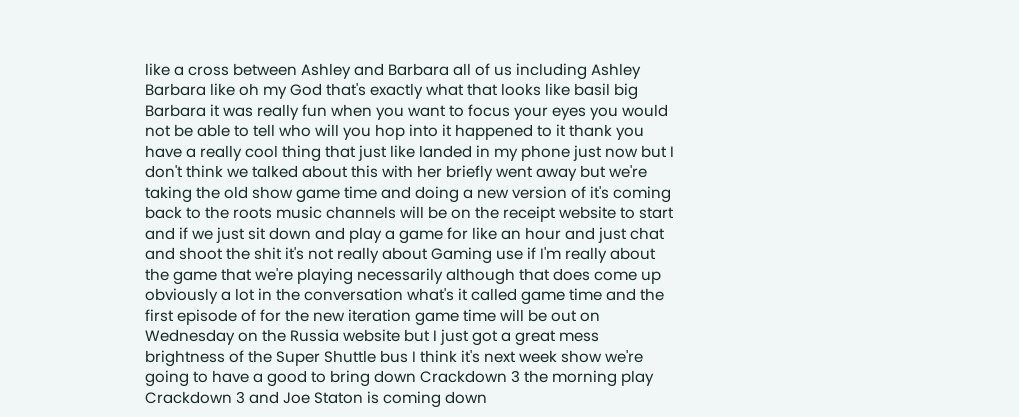like a cross between Ashley and Barbara all of us including Ashley Barbara like oh my God that's exactly what that looks like basil big Barbara it was really fun when you want to focus your eyes you would not be able to tell who will you hop into it happened to it thank you have a really cool thing that just like landed in my phone just now but I don't think we talked about this with her briefly went away but we're taking the old show game time and doing a new version of it's coming back to the roots music channels will be on the receipt website to start and if we just sit down and play a game for like an hour and just chat and shoot the shit it's not really about Gaming use if I'm really about the game that we're playing necessarily although that does come up obviously a lot in the conversation what's it called game time and the first episode of for the new iteration game time will be out on Wednesday on the Russia website but I just got a great mess brightness of the Super Shuttle bus I think it's next week show we're going to have a good to bring down Crackdown 3 the morning play Crackdown 3 and Joe Staton is coming down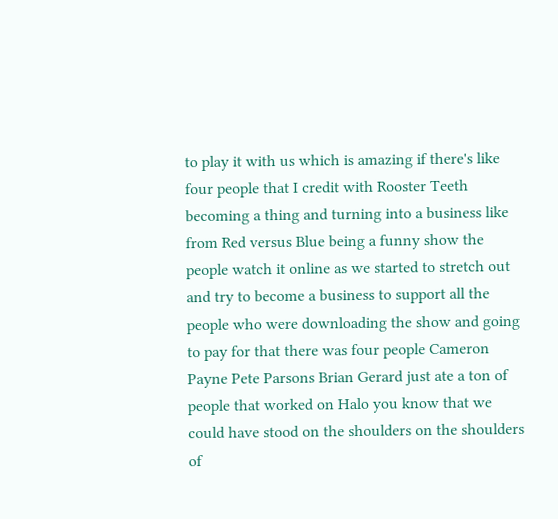to play it with us which is amazing if there's like four people that I credit with Rooster Teeth becoming a thing and turning into a business like from Red versus Blue being a funny show the people watch it online as we started to stretch out and try to become a business to support all the people who were downloading the show and going to pay for that there was four people Cameron Payne Pete Parsons Brian Gerard just ate a ton of people that worked on Halo you know that we could have stood on the shoulders on the shoulders of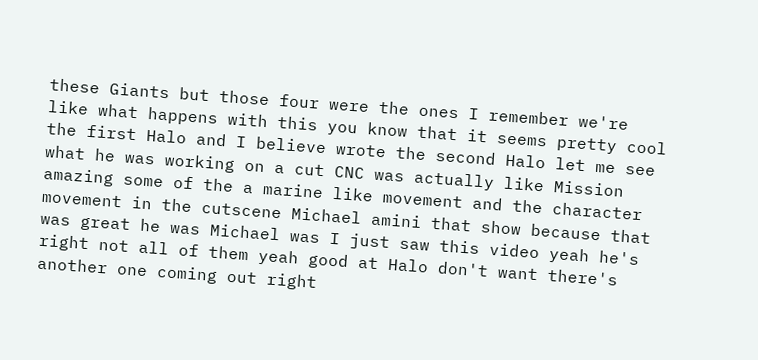these Giants but those four were the ones I remember we're like what happens with this you know that it seems pretty cool the first Halo and I believe wrote the second Halo let me see what he was working on a cut CNC was actually like Mission amazing some of the a marine like movement and the character movement in the cutscene Michael amini that show because that was great he was Michael was I just saw this video yeah he's right not all of them yeah good at Halo don't want there's another one coming out right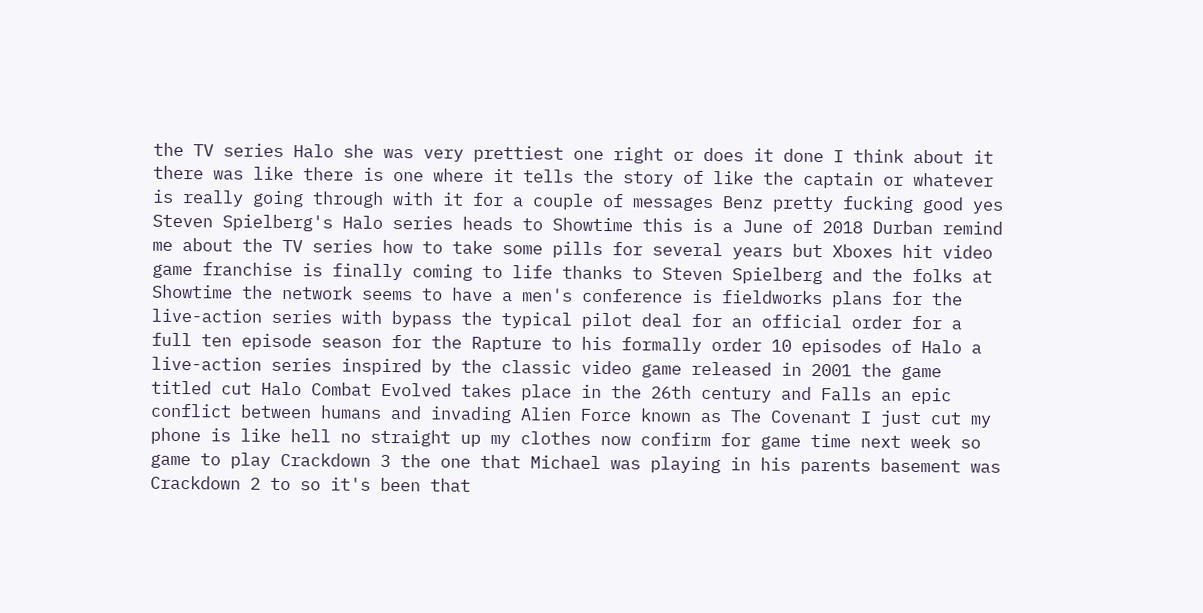the TV series Halo she was very prettiest one right or does it done I think about it there was like there is one where it tells the story of like the captain or whatever is really going through with it for a couple of messages Benz pretty fucking good yes Steven Spielberg's Halo series heads to Showtime this is a June of 2018 Durban remind me about the TV series how to take some pills for several years but Xboxes hit video game franchise is finally coming to life thanks to Steven Spielberg and the folks at Showtime the network seems to have a men's conference is fieldworks plans for the live-action series with bypass the typical pilot deal for an official order for a full ten episode season for the Rapture to his formally order 10 episodes of Halo a live-action series inspired by the classic video game released in 2001 the game titled cut Halo Combat Evolved takes place in the 26th century and Falls an epic conflict between humans and invading Alien Force known as The Covenant I just cut my phone is like hell no straight up my clothes now confirm for game time next week so game to play Crackdown 3 the one that Michael was playing in his parents basement was Crackdown 2 to so it's been that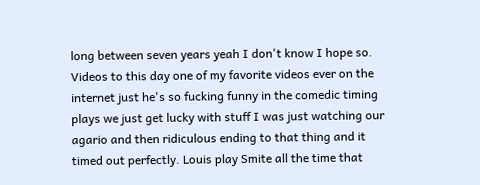long between seven years yeah I don't know I hope so. Videos to this day one of my favorite videos ever on the internet just he's so fucking funny in the comedic timing plays we just get lucky with stuff I was just watching our agario and then ridiculous ending to that thing and it timed out perfectly. Louis play Smite all the time that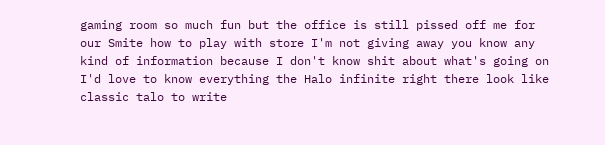gaming room so much fun but the office is still pissed off me for our Smite how to play with store I'm not giving away you know any kind of information because I don't know shit about what's going on I'd love to know everything the Halo infinite right there look like classic talo to write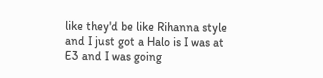like they'd be like Rihanna style and I just got a Halo is I was at E3 and I was going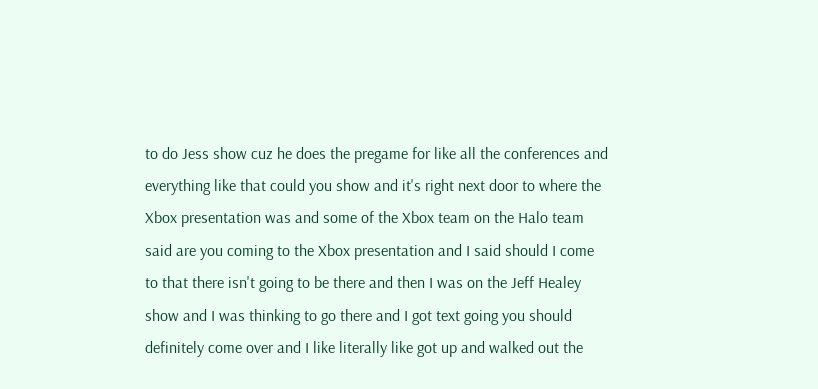to do Jess show cuz he does the pregame for like all the conferences and everything like that could you show and it's right next door to where the Xbox presentation was and some of the Xbox team on the Halo team said are you coming to the Xbox presentation and I said should I come to that there isn't going to be there and then I was on the Jeff Healey show and I was thinking to go there and I got text going you should definitely come over and I like literally like got up and walked out the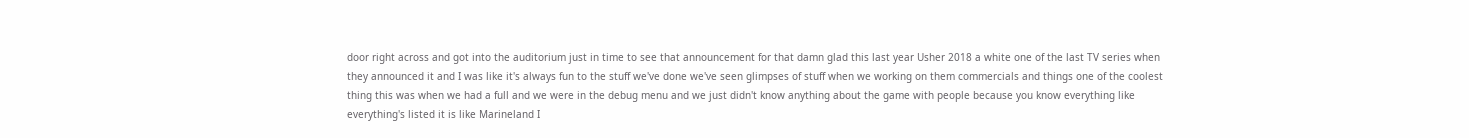door right across and got into the auditorium just in time to see that announcement for that damn glad this last year Usher 2018 a white one of the last TV series when they announced it and I was like it's always fun to the stuff we've done we've seen glimpses of stuff when we working on them commercials and things one of the coolest thing this was when we had a full and we were in the debug menu and we just didn't know anything about the game with people because you know everything like everything's listed it is like Marineland I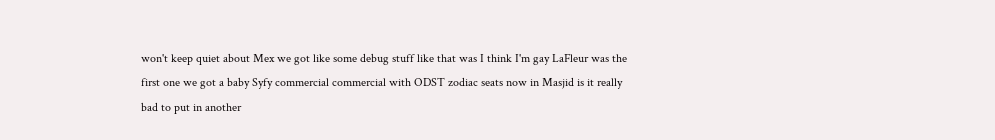won't keep quiet about Mex we got like some debug stuff like that was I think I'm gay LaFleur was the first one we got a baby Syfy commercial commercial with ODST zodiac seats now in Masjid is it really bad to put in another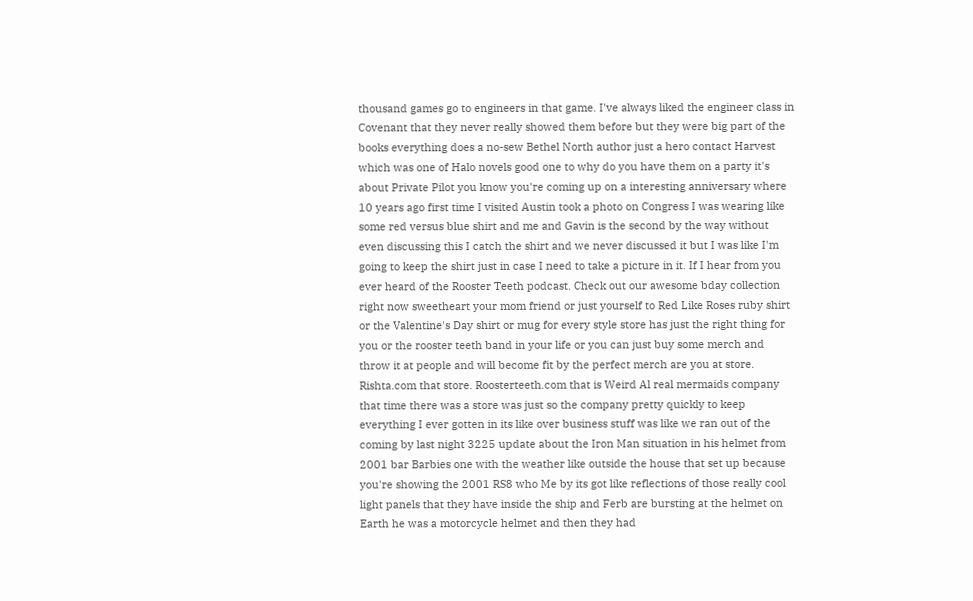thousand games go to engineers in that game. I've always liked the engineer class in Covenant that they never really showed them before but they were big part of the books everything does a no-sew Bethel North author just a hero contact Harvest which was one of Halo novels good one to why do you have them on a party it's about Private Pilot you know you're coming up on a interesting anniversary where 10 years ago first time I visited Austin took a photo on Congress I was wearing like some red versus blue shirt and me and Gavin is the second by the way without even discussing this I catch the shirt and we never discussed it but I was like I'm going to keep the shirt just in case I need to take a picture in it. If I hear from you ever heard of the Rooster Teeth podcast. Check out our awesome bday collection right now sweetheart your mom friend or just yourself to Red Like Roses ruby shirt or the Valentine's Day shirt or mug for every style store has just the right thing for you or the rooster teeth band in your life or you can just buy some merch and throw it at people and will become fit by the perfect merch are you at store. Rishta.com that store. Roosterteeth.com that is Weird Al real mermaids company that time there was a store was just so the company pretty quickly to keep everything I ever gotten in its like over business stuff was like we ran out of the coming by last night 3225 update about the Iron Man situation in his helmet from 2001 bar Barbies one with the weather like outside the house that set up because you're showing the 2001 RS8 who Me by its got like reflections of those really cool light panels that they have inside the ship and Ferb are bursting at the helmet on Earth he was a motorcycle helmet and then they had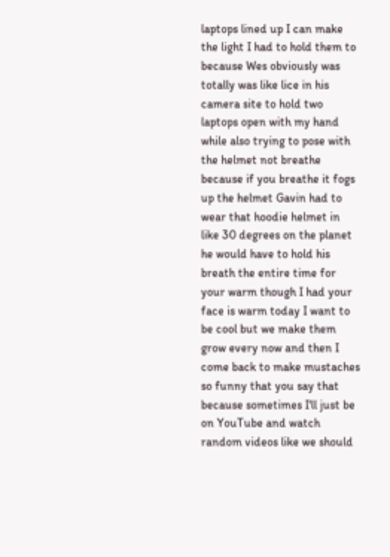laptops lined up I can make the light I had to hold them to because Wes obviously was totally was like lice in his camera site to hold two laptops open with my hand while also trying to pose with the helmet not breathe because if you breathe it fogs up the helmet Gavin had to wear that hoodie helmet in like 30 degrees on the planet he would have to hold his breath the entire time for your warm though I had your face is warm today I want to be cool but we make them grow every now and then I come back to make mustaches so funny that you say that because sometimes I'll just be on YouTube and watch random videos like we should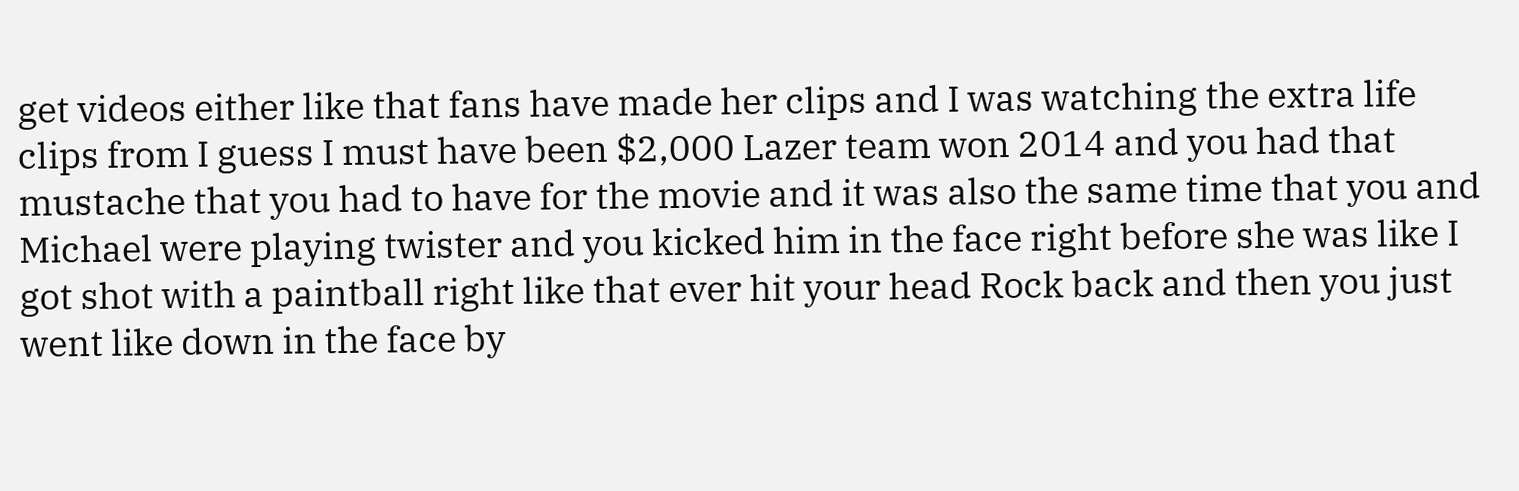get videos either like that fans have made her clips and I was watching the extra life clips from I guess I must have been $2,000 Lazer team won 2014 and you had that mustache that you had to have for the movie and it was also the same time that you and Michael were playing twister and you kicked him in the face right before she was like I got shot with a paintball right like that ever hit your head Rock back and then you just went like down in the face by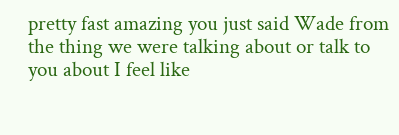pretty fast amazing you just said Wade from the thing we were talking about or talk to you about I feel like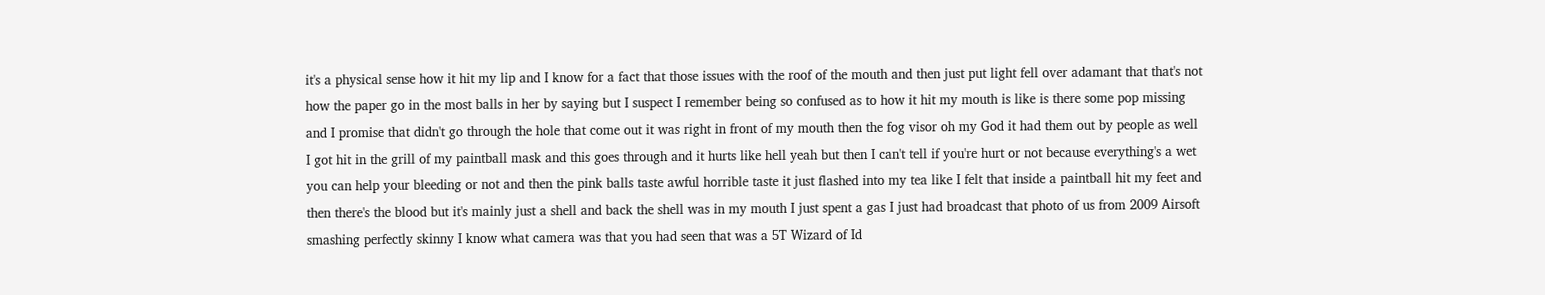it's a physical sense how it hit my lip and I know for a fact that those issues with the roof of the mouth and then just put light fell over adamant that that's not how the paper go in the most balls in her by saying but I suspect I remember being so confused as to how it hit my mouth is like is there some pop missing and I promise that didn't go through the hole that come out it was right in front of my mouth then the fog visor oh my God it had them out by people as well I got hit in the grill of my paintball mask and this goes through and it hurts like hell yeah but then I can't tell if you're hurt or not because everything's a wet you can help your bleeding or not and then the pink balls taste awful horrible taste it just flashed into my tea like I felt that inside a paintball hit my feet and then there's the blood but it's mainly just a shell and back the shell was in my mouth I just spent a gas I just had broadcast that photo of us from 2009 Airsoft smashing perfectly skinny I know what camera was that you had seen that was a 5T Wizard of Id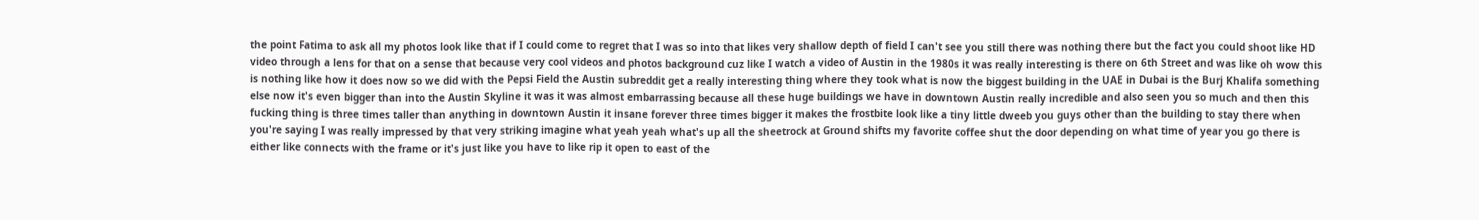the point Fatima to ask all my photos look like that if I could come to regret that I was so into that likes very shallow depth of field I can't see you still there was nothing there but the fact you could shoot like HD video through a lens for that on a sense that because very cool videos and photos background cuz like I watch a video of Austin in the 1980s it was really interesting is there on 6th Street and was like oh wow this is nothing like how it does now so we did with the Pepsi Field the Austin subreddit get a really interesting thing where they took what is now the biggest building in the UAE in Dubai is the Burj Khalifa something else now it's even bigger than into the Austin Skyline it was it was almost embarrassing because all these huge buildings we have in downtown Austin really incredible and also seen you so much and then this fucking thing is three times taller than anything in downtown Austin it insane forever three times bigger it makes the frostbite look like a tiny little dweeb you guys other than the building to stay there when you're saying I was really impressed by that very striking imagine what yeah yeah what's up all the sheetrock at Ground shifts my favorite coffee shut the door depending on what time of year you go there is either like connects with the frame or it's just like you have to like rip it open to east of the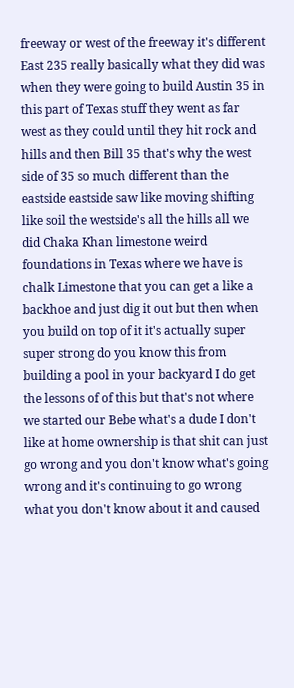freeway or west of the freeway it's different East 235 really basically what they did was when they were going to build Austin 35 in this part of Texas stuff they went as far west as they could until they hit rock and hills and then Bill 35 that's why the west side of 35 so much different than the eastside eastside saw like moving shifting like soil the westside's all the hills all we did Chaka Khan limestone weird foundations in Texas where we have is chalk Limestone that you can get a like a backhoe and just dig it out but then when you build on top of it it's actually super super strong do you know this from building a pool in your backyard I do get the lessons of of this but that's not where we started our Bebe what's a dude I don't like at home ownership is that shit can just go wrong and you don't know what's going wrong and it's continuing to go wrong what you don't know about it and caused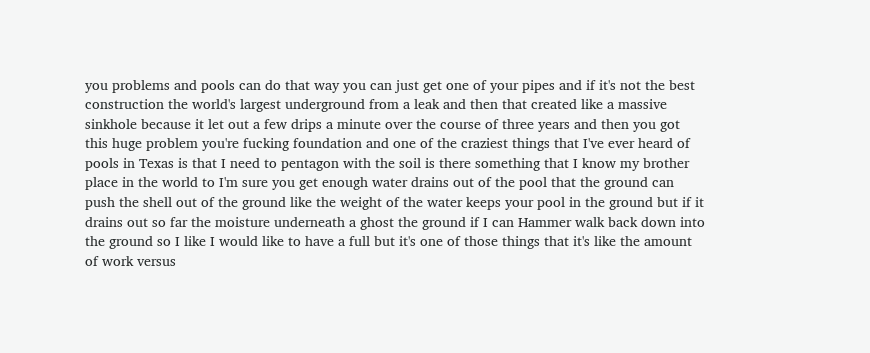you problems and pools can do that way you can just get one of your pipes and if it's not the best construction the world's largest underground from a leak and then that created like a massive sinkhole because it let out a few drips a minute over the course of three years and then you got this huge problem you're fucking foundation and one of the craziest things that I've ever heard of pools in Texas is that I need to pentagon with the soil is there something that I know my brother place in the world to I'm sure you get enough water drains out of the pool that the ground can push the shell out of the ground like the weight of the water keeps your pool in the ground but if it drains out so far the moisture underneath a ghost the ground if I can Hammer walk back down into the ground so I like I would like to have a full but it's one of those things that it's like the amount of work versus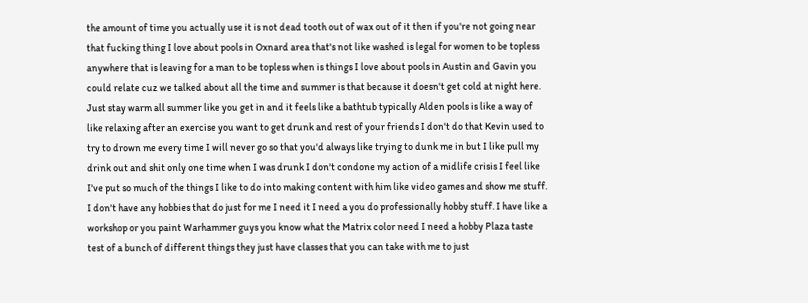the amount of time you actually use it is not dead tooth out of wax out of it then if you're not going near that fucking thing I love about pools in Oxnard area that's not like washed is legal for women to be topless anywhere that is leaving for a man to be topless when is things I love about pools in Austin and Gavin you could relate cuz we talked about all the time and summer is that because it doesn't get cold at night here. Just stay warm all summer like you get in and it feels like a bathtub typically Alden pools is like a way of like relaxing after an exercise you want to get drunk and rest of your friends I don't do that Kevin used to try to drown me every time I will never go so that you'd always like trying to dunk me in but I like pull my drink out and shit only one time when I was drunk I don't condone my action of a midlife crisis I feel like I've put so much of the things I like to do into making content with him like video games and show me stuff. I don't have any hobbies that do just for me I need it I need a you do professionally hobby stuff. I have like a workshop or you paint Warhammer guys you know what the Matrix color need I need a hobby Plaza taste test of a bunch of different things they just have classes that you can take with me to just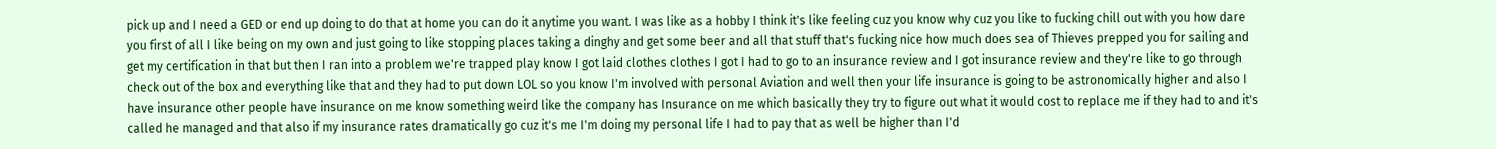pick up and I need a GED or end up doing to do that at home you can do it anytime you want. I was like as a hobby I think it's like feeling cuz you know why cuz you like to fucking chill out with you how dare you first of all I like being on my own and just going to like stopping places taking a dinghy and get some beer and all that stuff that's fucking nice how much does sea of Thieves prepped you for sailing and get my certification in that but then I ran into a problem we're trapped play know I got laid clothes clothes I got I had to go to an insurance review and I got insurance review and they're like to go through check out of the box and everything like that and they had to put down LOL so you know I'm involved with personal Aviation and well then your life insurance is going to be astronomically higher and also I have insurance other people have insurance on me know something weird like the company has Insurance on me which basically they try to figure out what it would cost to replace me if they had to and it's called he managed and that also if my insurance rates dramatically go cuz it's me I'm doing my personal life I had to pay that as well be higher than I'd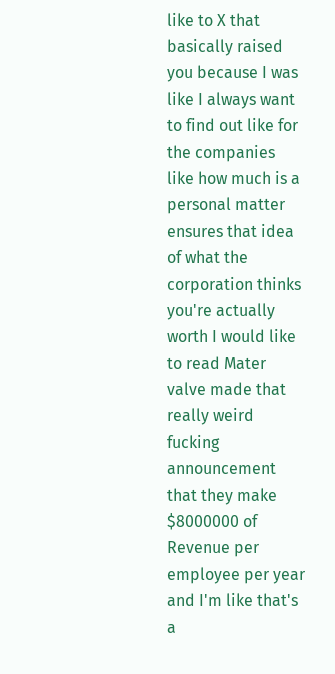like to X that basically raised you because I was like I always want to find out like for the companies like how much is a personal matter ensures that idea of what the corporation thinks you're actually worth I would like to read Mater valve made that really weird fucking announcement that they make $8000000 of Revenue per employee per year and I'm like that's a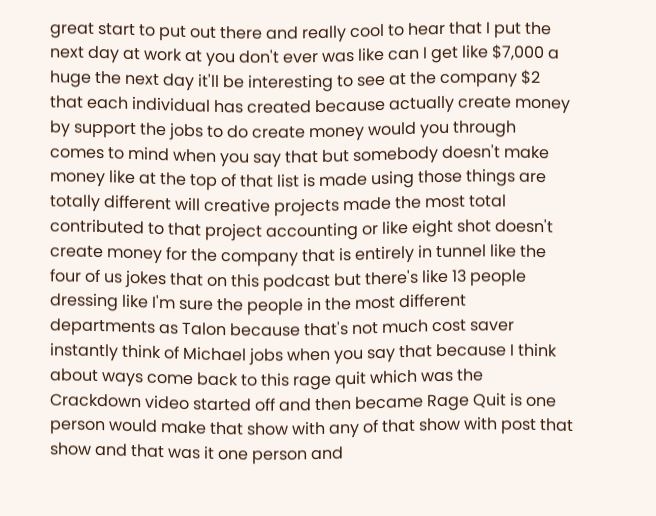great start to put out there and really cool to hear that I put the next day at work at you don't ever was like can I get like $7,000 a huge the next day it'll be interesting to see at the company $2 that each individual has created because actually create money by support the jobs to do create money would you through comes to mind when you say that but somebody doesn't make money like at the top of that list is made using those things are totally different will creative projects made the most total contributed to that project accounting or like eight shot doesn't create money for the company that is entirely in tunnel like the four of us jokes that on this podcast but there's like 13 people dressing like I'm sure the people in the most different departments as Talon because that's not much cost saver instantly think of Michael jobs when you say that because I think about ways come back to this rage quit which was the Crackdown video started off and then became Rage Quit is one person would make that show with any of that show with post that show and that was it one person and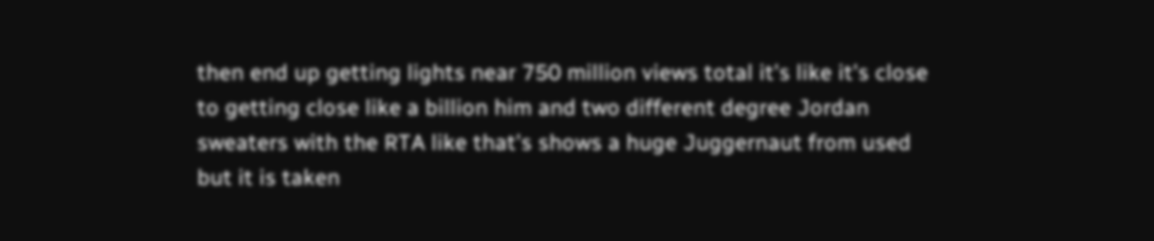then end up getting lights near 750 million views total it's like it's close to getting close like a billion him and two different degree Jordan sweaters with the RTA like that's shows a huge Juggernaut from used but it is taken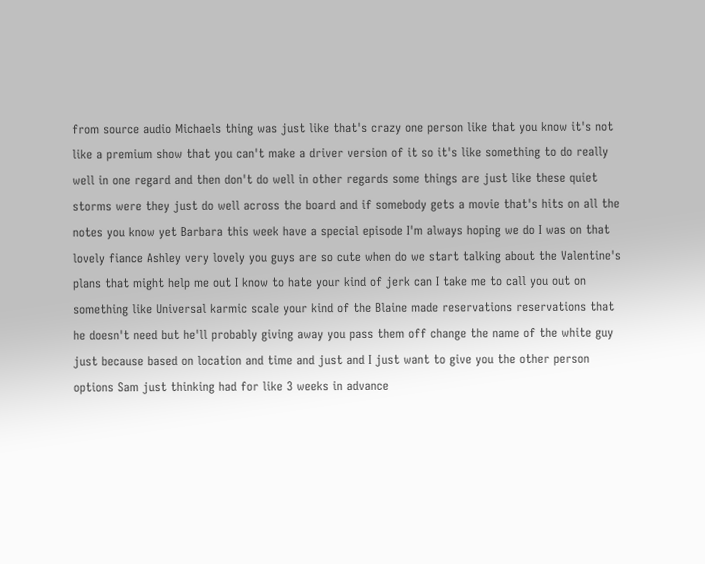from source audio Michaels thing was just like that's crazy one person like that you know it's not like a premium show that you can't make a driver version of it so it's like something to do really well in one regard and then don't do well in other regards some things are just like these quiet storms were they just do well across the board and if somebody gets a movie that's hits on all the notes you know yet Barbara this week have a special episode I'm always hoping we do I was on that lovely fiance Ashley very lovely you guys are so cute when do we start talking about the Valentine's plans that might help me out I know to hate your kind of jerk can I take me to call you out on something like Universal karmic scale your kind of the Blaine made reservations reservations that he doesn't need but he'll probably giving away you pass them off change the name of the white guy just because based on location and time and just and I just want to give you the other person options Sam just thinking had for like 3 weeks in advance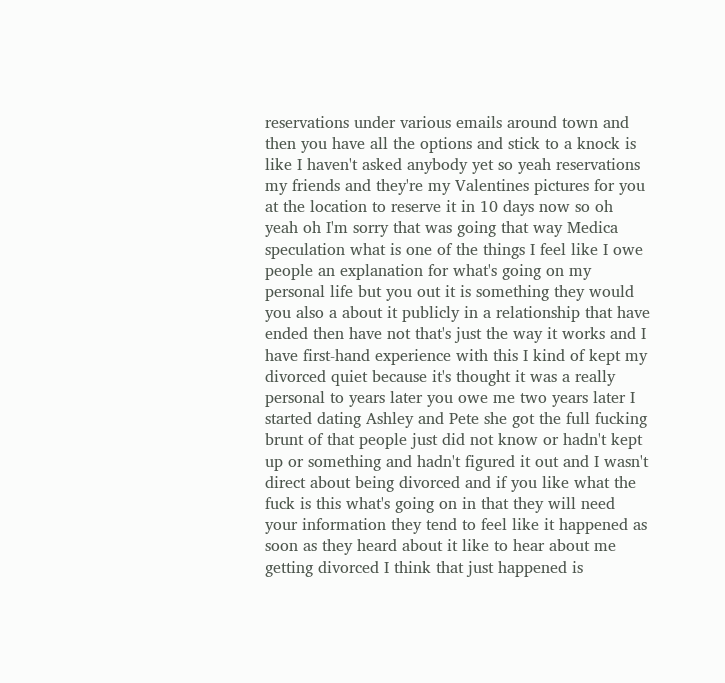reservations under various emails around town and then you have all the options and stick to a knock is like I haven't asked anybody yet so yeah reservations my friends and they're my Valentines pictures for you at the location to reserve it in 10 days now so oh yeah oh I'm sorry that was going that way Medica speculation what is one of the things I feel like I owe people an explanation for what's going on my personal life but you out it is something they would you also a about it publicly in a relationship that have ended then have not that's just the way it works and I have first-hand experience with this I kind of kept my divorced quiet because it's thought it was a really personal to years later you owe me two years later I started dating Ashley and Pete she got the full fucking brunt of that people just did not know or hadn't kept up or something and hadn't figured it out and I wasn't direct about being divorced and if you like what the fuck is this what's going on in that they will need your information they tend to feel like it happened as soon as they heard about it like to hear about me getting divorced I think that just happened is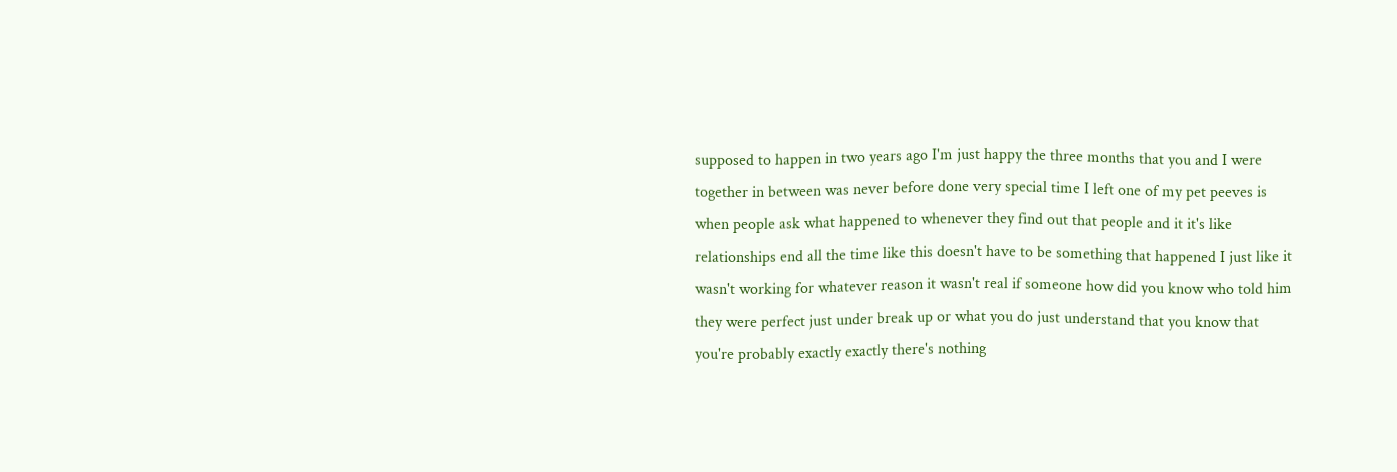supposed to happen in two years ago I'm just happy the three months that you and I were together in between was never before done very special time I left one of my pet peeves is when people ask what happened to whenever they find out that people and it it's like relationships end all the time like this doesn't have to be something that happened I just like it wasn't working for whatever reason it wasn't real if someone how did you know who told him they were perfect just under break up or what you do just understand that you know that you're probably exactly exactly there's nothing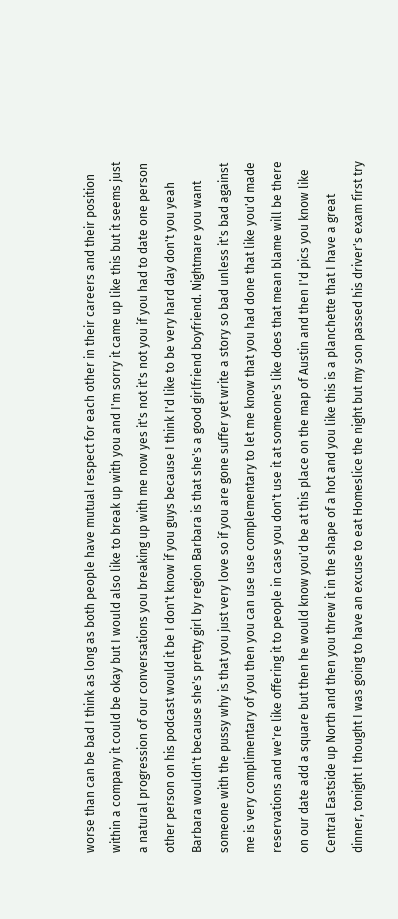worse than can be bad I think as long as both people have mutual respect for each other in their careers and their position within a company it could be okay but I would also like to break up with you and I'm sorry it came up like this but it seems just a natural progression of our conversations you breaking up with me now yes it's not it's not you if you had to date one person other person on his podcast would it be I don't know if you guys because I think I'd like to be very hard day don't you yeah Barbara wouldn't because she's pretty girl by region Barbara is that she's a good girlfriend boyfriend. Nightmare you want someone with the pussy why is that you just very love so if you are gone suffer yet write a story so bad unless it's bad against me is very complimentary of you then you can use use complementary to let me know that you had done that like you'd made reservations and we're like offering it to people in case you don't use it at someone's like does that mean blame will be there on our date add a square but then he would know you'd be at this place on the map of Austin and then I'd pics you know like Central Eastside up North and then you threw it in the shape of a hot and you like this is a planchette that I have a great dinner, tonight I thought I was going to have an excuse to eat Homeslice the night but my son passed his driver's exam first try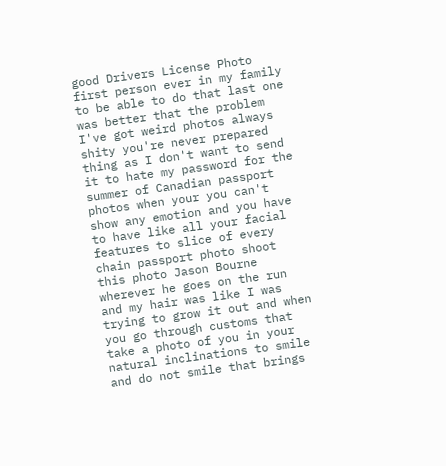good Drivers License Photo first person ever in my family to be able to do that last one was better that the problem I've got weird photos always shity you're never prepared thing as I don't want to send it to hate my password for the summer of Canadian passport photos when your you can't show any emotion and you have to have like all your facial features to slice of every chain passport photo shoot this photo Jason Bourne wherever he goes on the run and my hair was like I was trying to grow it out and when you go through customs that take a photo of you in your natural inclinations to smile and do not smile that brings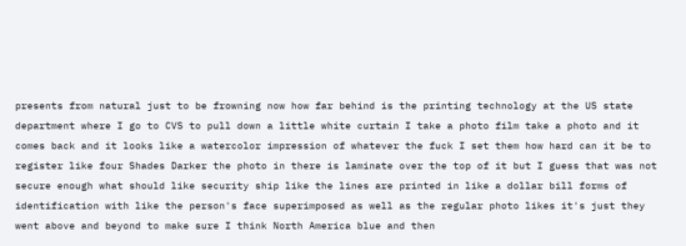presents from natural just to be frowning now how far behind is the printing technology at the US state department where I go to CVS to pull down a little white curtain I take a photo film take a photo and it comes back and it looks like a watercolor impression of whatever the fuck I set them how hard can it be to register like four Shades Darker the photo in there is laminate over the top of it but I guess that was not secure enough what should like security ship like the lines are printed in like a dollar bill forms of identification with like the person's face superimposed as well as the regular photo likes it's just they went above and beyond to make sure I think North America blue and then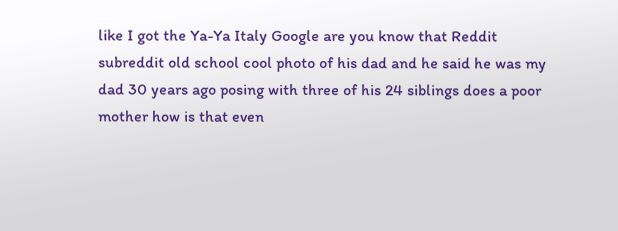like I got the Ya-Ya Italy Google are you know that Reddit subreddit old school cool photo of his dad and he said he was my dad 30 years ago posing with three of his 24 siblings does a poor mother how is that even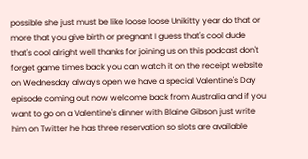possible she just must be like loose loose Unikitty year do that or more that you give birth or pregnant I guess that's cool dude that's cool alright well thanks for joining us on this podcast don't forget game times back you can watch it on the receipt website on Wednesday always open we have a special Valentine's Day episode coming out now welcome back from Australia and if you want to go on a Valentine's dinner with Blaine Gibson just write him on Twitter he has three reservation so slots are available